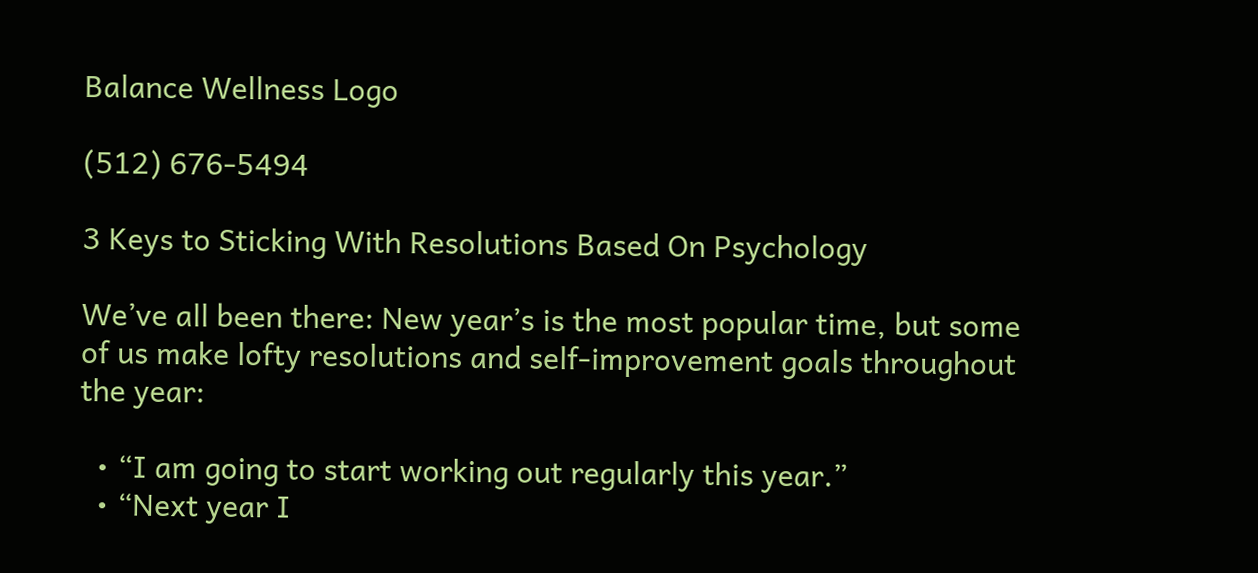Balance Wellness Logo

(512) 676-5494

3 Keys to Sticking With Resolutions Based On Psychology

We’ve all been there: New year’s is the most popular time, but some of us make lofty resolutions and self-improvement goals throughout the year:

  • “I am going to start working out regularly this year.”
  • “Next year I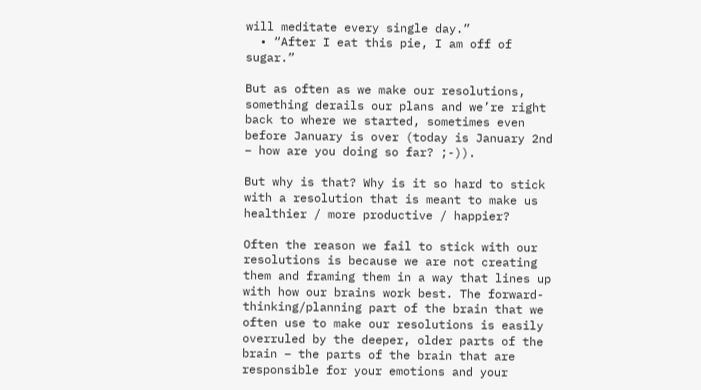will meditate every single day.”
  • “After I eat this pie, I am off of sugar.”

But as often as we make our resolutions, something derails our plans and we’re right back to where we started, sometimes even before January is over (today is January 2nd – how are you doing so far? ;-)).

But why is that? Why is it so hard to stick with a resolution that is meant to make us healthier / more productive / happier?

Often the reason we fail to stick with our resolutions is because we are not creating them and framing them in a way that lines up with how our brains work best. The forward-thinking/planning part of the brain that we often use to make our resolutions is easily overruled by the deeper, older parts of the brain – the parts of the brain that are responsible for your emotions and your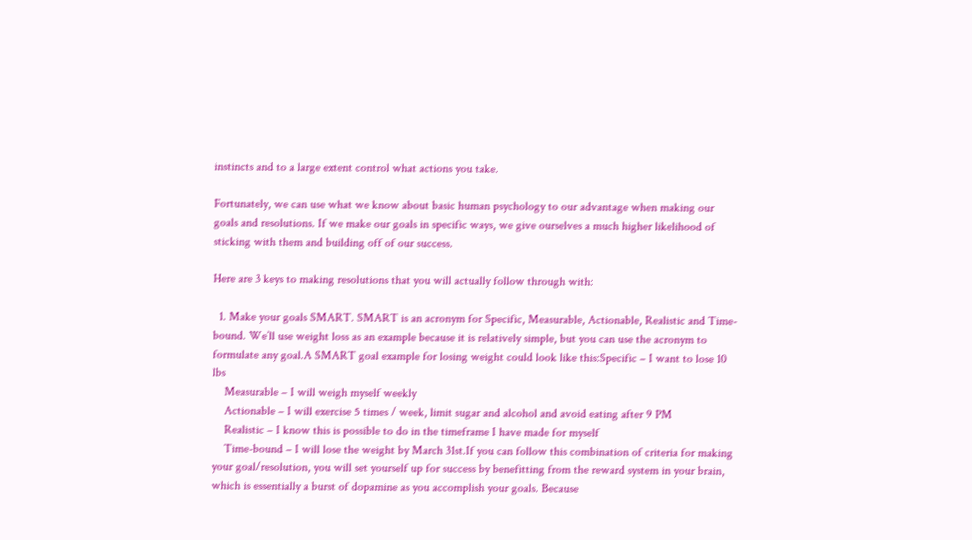instincts and to a large extent control what actions you take.

Fortunately, we can use what we know about basic human psychology to our advantage when making our goals and resolutions. If we make our goals in specific ways, we give ourselves a much higher likelihood of sticking with them and building off of our success.

Here are 3 keys to making resolutions that you will actually follow through with:

  1. Make your goals SMART. SMART is an acronym for Specific, Measurable, Actionable, Realistic and Time-bound. We’ll use weight loss as an example because it is relatively simple, but you can use the acronym to formulate any goal.A SMART goal example for losing weight could look like this:Specific – I want to lose 10 lbs
    Measurable – I will weigh myself weekly
    Actionable – I will exercise 5 times / week, limit sugar and alcohol and avoid eating after 9 PM
    Realistic – I know this is possible to do in the timeframe I have made for myself
    Time-bound – I will lose the weight by March 31st.If you can follow this combination of criteria for making your goal/resolution, you will set yourself up for success by benefitting from the reward system in your brain, which is essentially a burst of dopamine as you accomplish your goals. Because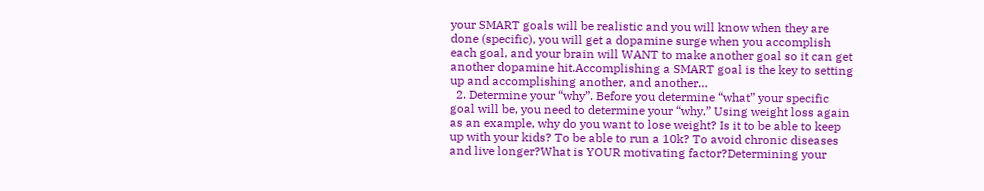your SMART goals will be realistic and you will know when they are done (specific), you will get a dopamine surge when you accomplish each goal, and your brain will WANT to make another goal so it can get another dopamine hit.Accomplishing a SMART goal is the key to setting up and accomplishing another, and another…
  2. Determine your “why”. Before you determine “what” your specific goal will be, you need to determine your “why.” Using weight loss again as an example, why do you want to lose weight? Is it to be able to keep up with your kids? To be able to run a 10k? To avoid chronic diseases and live longer?What is YOUR motivating factor?Determining your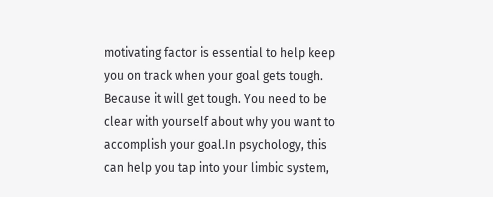motivating factor is essential to help keep you on track when your goal gets tough. Because it will get tough. You need to be clear with yourself about why you want to accomplish your goal.In psychology, this can help you tap into your limbic system,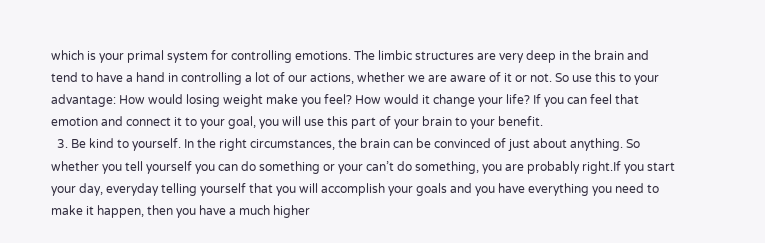which is your primal system for controlling emotions. The limbic structures are very deep in the brain and tend to have a hand in controlling a lot of our actions, whether we are aware of it or not. So use this to your advantage: How would losing weight make you feel? How would it change your life? If you can feel that emotion and connect it to your goal, you will use this part of your brain to your benefit.
  3. Be kind to yourself. In the right circumstances, the brain can be convinced of just about anything. So whether you tell yourself you can do something or your can’t do something, you are probably right.If you start your day, everyday telling yourself that you will accomplish your goals and you have everything you need to make it happen, then you have a much higher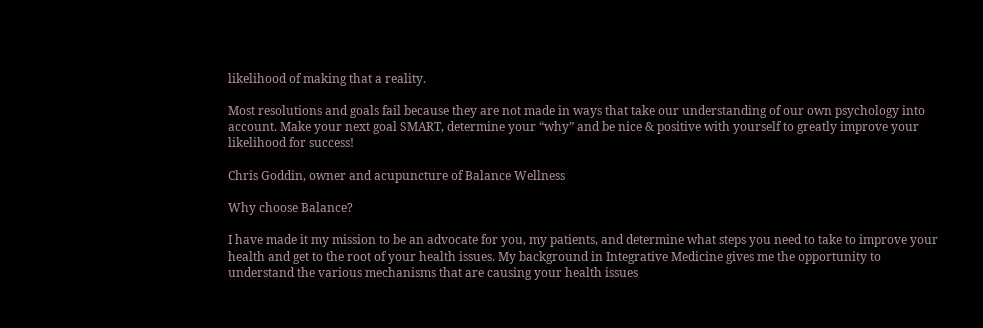likelihood of making that a reality.

Most resolutions and goals fail because they are not made in ways that take our understanding of our own psychology into account. Make your next goal SMART, determine your “why” and be nice & positive with yourself to greatly improve your likelihood for success!

Chris Goddin, owner and acupuncture of Balance Wellness

Why choose Balance?

I have made it my mission to be an advocate for you, my patients, and determine what steps you need to take to improve your health and get to the root of your health issues. My background in Integrative Medicine gives me the opportunity to understand the various mechanisms that are causing your health issues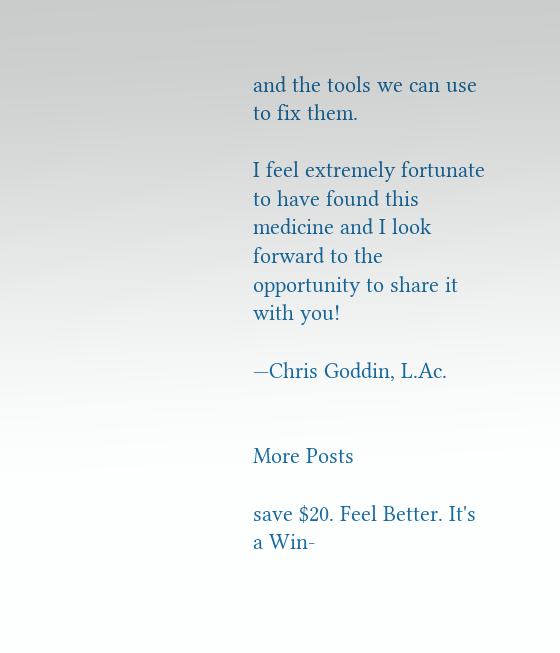and the tools we can use to fix them.

I feel extremely fortunate to have found this medicine and I look forward to the opportunity to share it with you!

—Chris Goddin, L.Ac.


More Posts

save $20. Feel Better. It's a Win-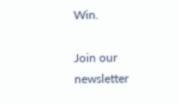Win.

Join our newsletter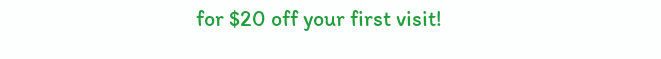for $20 off your first visit!